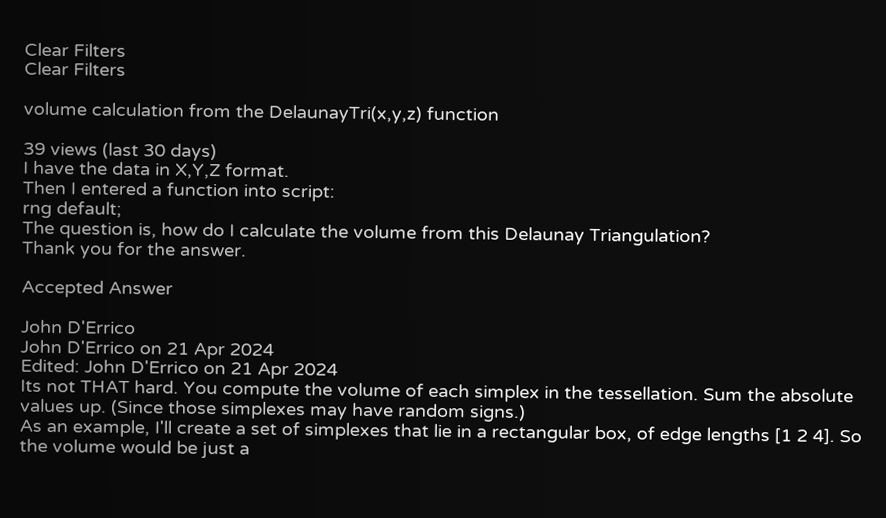Clear Filters
Clear Filters

volume calculation from the DelaunayTri(x,y,z) function

39 views (last 30 days)
I have the data in X,Y,Z format.
Then I entered a function into script:
rng default;
The question is, how do I calculate the volume from this Delaunay Triangulation?
Thank you for the answer.

Accepted Answer

John D'Errico
John D'Errico on 21 Apr 2024
Edited: John D'Errico on 21 Apr 2024
Its not THAT hard. You compute the volume of each simplex in the tessellation. Sum the absolute values up. (Since those simplexes may have random signs.)
As an example, I'll create a set of simplexes that lie in a rectangular box, of edge lengths [1 2 4]. So the volume would be just a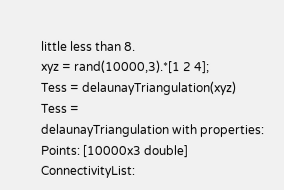little less than 8.
xyz = rand(10000,3).*[1 2 4];
Tess = delaunayTriangulation(xyz)
Tess =
delaunayTriangulation with properties: Points: [10000x3 double] ConnectivityList: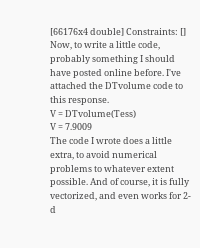[66176x4 double] Constraints: []
Now, to write a little code, probably something I should have posted online before. I've attached the DTvolume code to this response.
V = DTvolume(Tess)
V = 7.9009
The code I wrote does a little extra, to avoid numerical problems to whatever extent possible. And of course, it is fully vectorized, and even works for 2-d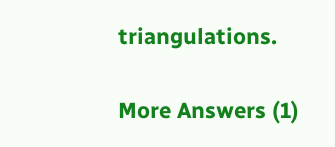triangulations.

More Answers (1)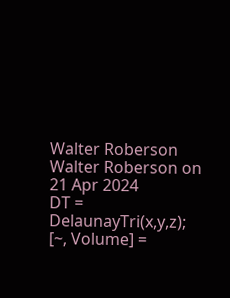Walter Roberson
Walter Roberson on 21 Apr 2024
DT = DelaunayTri(x,y,z);
[~, Volume] =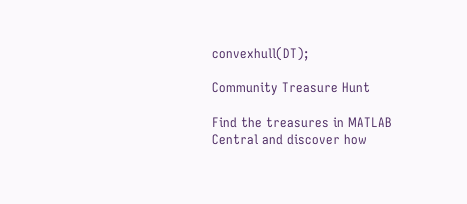convexhull(DT);

Community Treasure Hunt

Find the treasures in MATLAB Central and discover how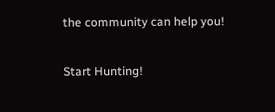the community can help you!

Start Hunting!